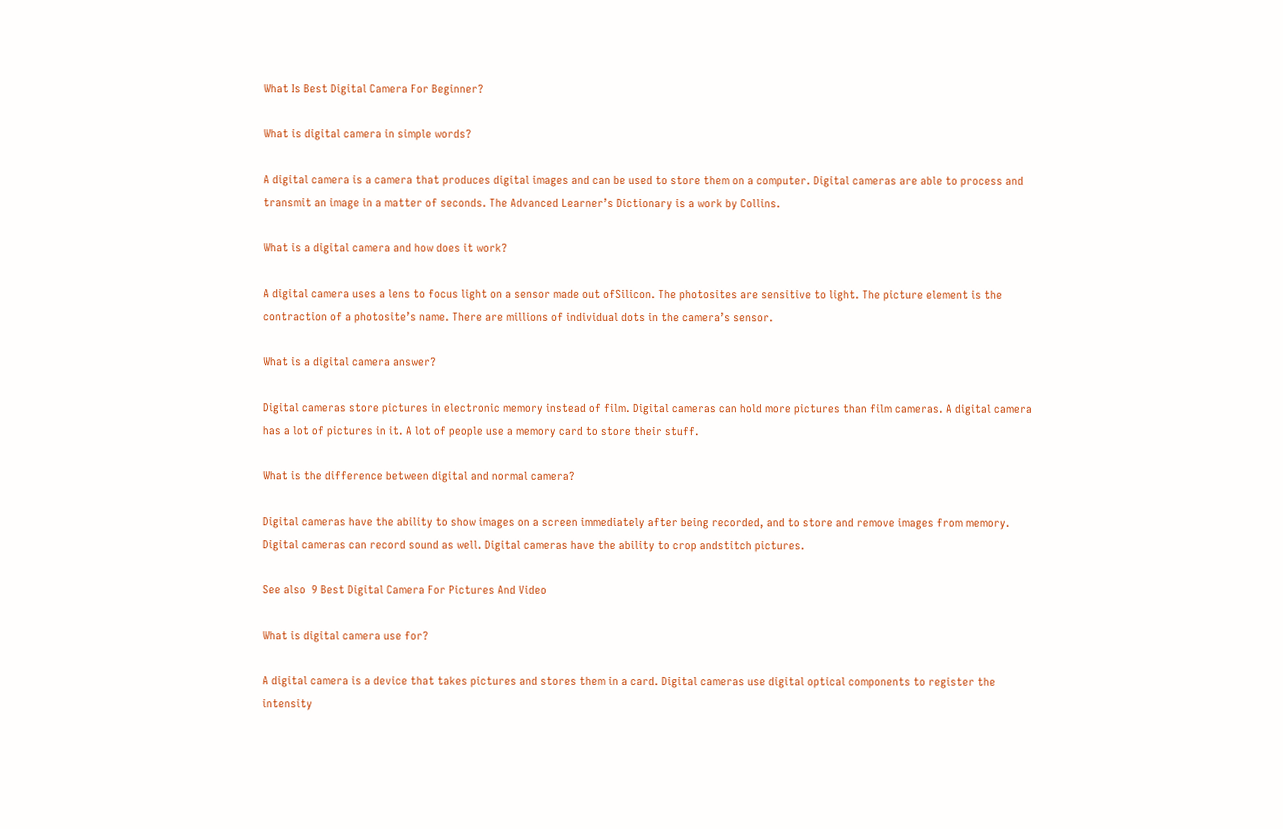What Is Best Digital Camera For Beginner?

What is digital camera in simple words?

A digital camera is a camera that produces digital images and can be used to store them on a computer. Digital cameras are able to process and transmit an image in a matter of seconds. The Advanced Learner’s Dictionary is a work by Collins.

What is a digital camera and how does it work?

A digital camera uses a lens to focus light on a sensor made out ofSilicon. The photosites are sensitive to light. The picture element is the contraction of a photosite’s name. There are millions of individual dots in the camera’s sensor.

What is a digital camera answer?

Digital cameras store pictures in electronic memory instead of film. Digital cameras can hold more pictures than film cameras. A digital camera has a lot of pictures in it. A lot of people use a memory card to store their stuff.

What is the difference between digital and normal camera?

Digital cameras have the ability to show images on a screen immediately after being recorded, and to store and remove images from memory. Digital cameras can record sound as well. Digital cameras have the ability to crop andstitch pictures.

See also  9 Best Digital Camera For Pictures And Video

What is digital camera use for?

A digital camera is a device that takes pictures and stores them in a card. Digital cameras use digital optical components to register the intensity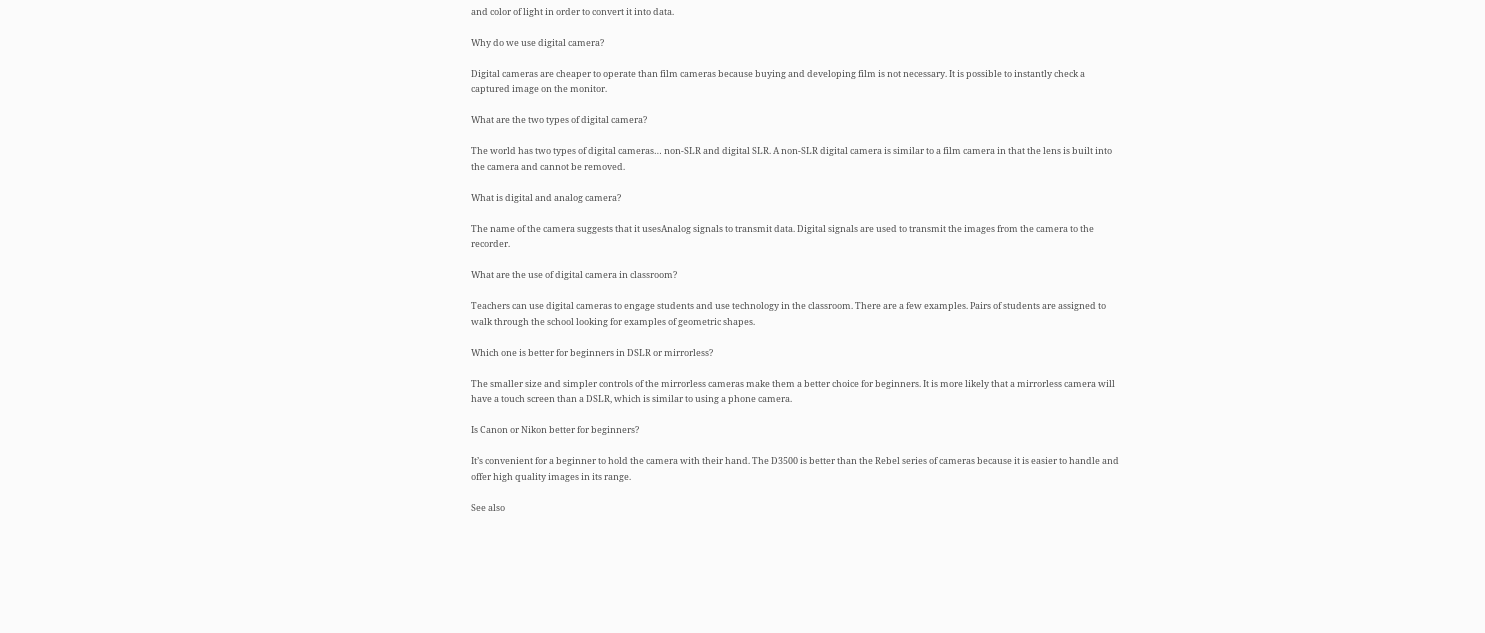and color of light in order to convert it into data.

Why do we use digital camera?

Digital cameras are cheaper to operate than film cameras because buying and developing film is not necessary. It is possible to instantly check a captured image on the monitor.

What are the two types of digital camera?

The world has two types of digital cameras… non-SLR and digital SLR. A non-SLR digital camera is similar to a film camera in that the lens is built into the camera and cannot be removed.

What is digital and analog camera?

The name of the camera suggests that it usesAnalog signals to transmit data. Digital signals are used to transmit the images from the camera to the recorder.

What are the use of digital camera in classroom?

Teachers can use digital cameras to engage students and use technology in the classroom. There are a few examples. Pairs of students are assigned to walk through the school looking for examples of geometric shapes.

Which one is better for beginners in DSLR or mirrorless?

The smaller size and simpler controls of the mirrorless cameras make them a better choice for beginners. It is more likely that a mirrorless camera will have a touch screen than a DSLR, which is similar to using a phone camera.

Is Canon or Nikon better for beginners?

It’s convenient for a beginner to hold the camera with their hand. The D3500 is better than the Rebel series of cameras because it is easier to handle and offer high quality images in its range.

See also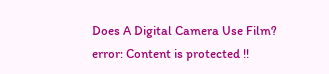Does A Digital Camera Use Film?
error: Content is protected !!